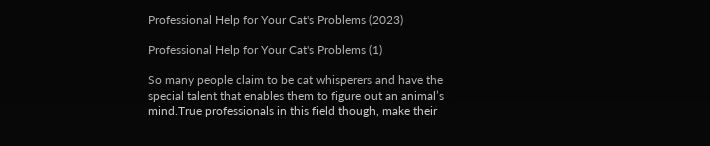Professional Help for Your Cat's Problems (2023)

Professional Help for Your Cat's Problems (1)

So many people claim to be cat whisperers and have the special talent that enables them to figure out an animal’s mind.True professionals in this field though, make their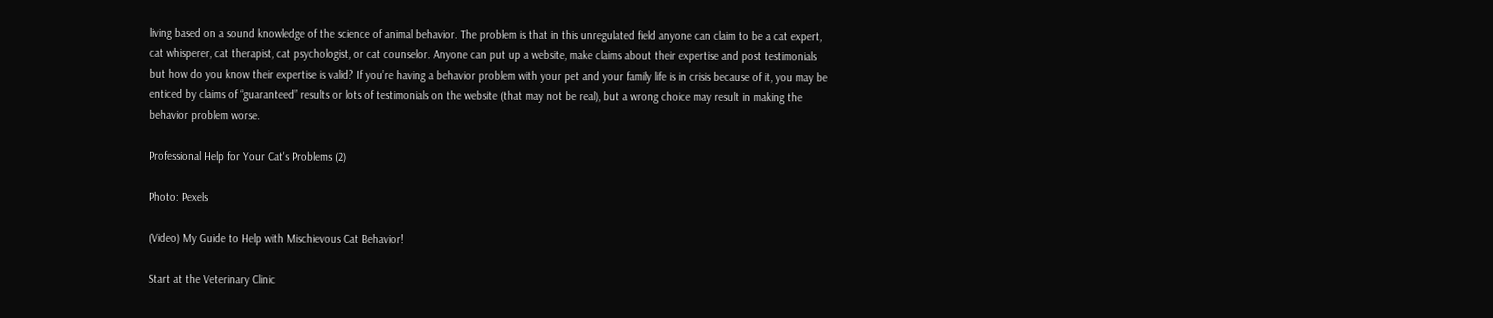living based on a sound knowledge of the science of animal behavior. The problem is that in this unregulated field anyone can claim to be a cat expert, cat whisperer, cat therapist, cat psychologist, or cat counselor. Anyone can put up a website, make claims about their expertise and post testimonials but how do you know their expertise is valid? If you’re having a behavior problem with your pet and your family life is in crisis because of it, you may be enticed by claims of “guaranteed” results or lots of testimonials on the website (that may not be real), but a wrong choice may result in making the behavior problem worse.

Professional Help for Your Cat's Problems (2)

Photo: Pexels

(Video) My Guide to Help with Mischievous Cat Behavior!

Start at the Veterinary Clinic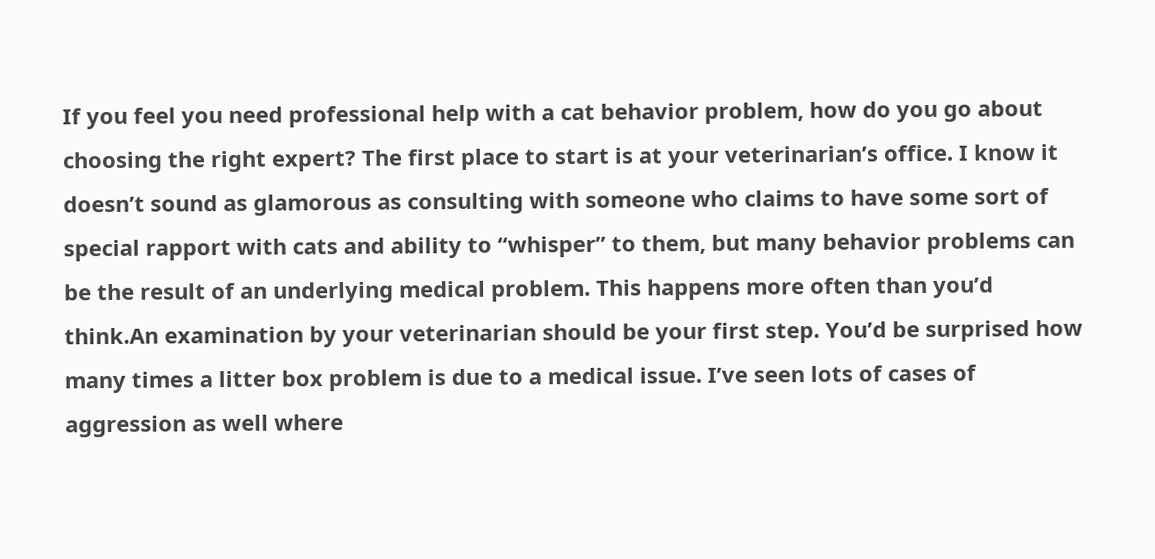If you feel you need professional help with a cat behavior problem, how do you go about choosing the right expert? The first place to start is at your veterinarian’s office. I know it doesn’t sound as glamorous as consulting with someone who claims to have some sort of special rapport with cats and ability to “whisper” to them, but many behavior problems can be the result of an underlying medical problem. This happens more often than you’d think.An examination by your veterinarian should be your first step. You’d be surprised how many times a litter box problem is due to a medical issue. I’ve seen lots of cases of aggression as well where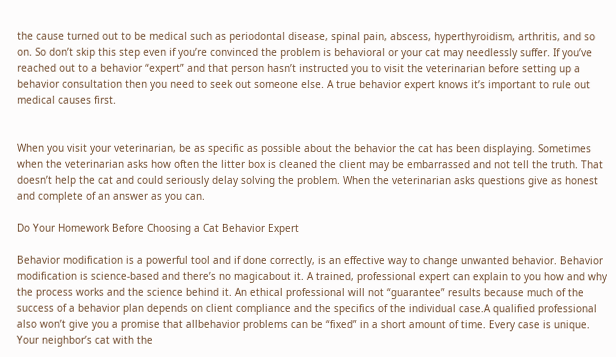the cause turned out to be medical such as periodontal disease, spinal pain, abscess, hyperthyroidism, arthritis, and so on. So don’t skip this step even if you’re convinced the problem is behavioral or your cat may needlessly suffer. If you’ve reached out to a behavior “expert” and that person hasn’t instructed you to visit the veterinarian before setting up a behavior consultation then you need to seek out someone else. A true behavior expert knows it’s important to rule out medical causes first.


When you visit your veterinarian, be as specific as possible about the behavior the cat has been displaying. Sometimes when the veterinarian asks how often the litter box is cleaned the client may be embarrassed and not tell the truth. That doesn’t help the cat and could seriously delay solving the problem. When the veterinarian asks questions give as honest and complete of an answer as you can.

Do Your Homework Before Choosing a Cat Behavior Expert

Behavior modification is a powerful tool and if done correctly, is an effective way to change unwanted behavior. Behavior modification is science-based and there’s no magicabout it. A trained, professional expert can explain to you how and why the process works and the science behind it. An ethical professional will not “guarantee” results because much of the success of a behavior plan depends on client compliance and the specifics of the individual case.A qualified professional also won’t give you a promise that allbehavior problems can be “fixed” in a short amount of time. Every case is unique. Your neighbor’s cat with the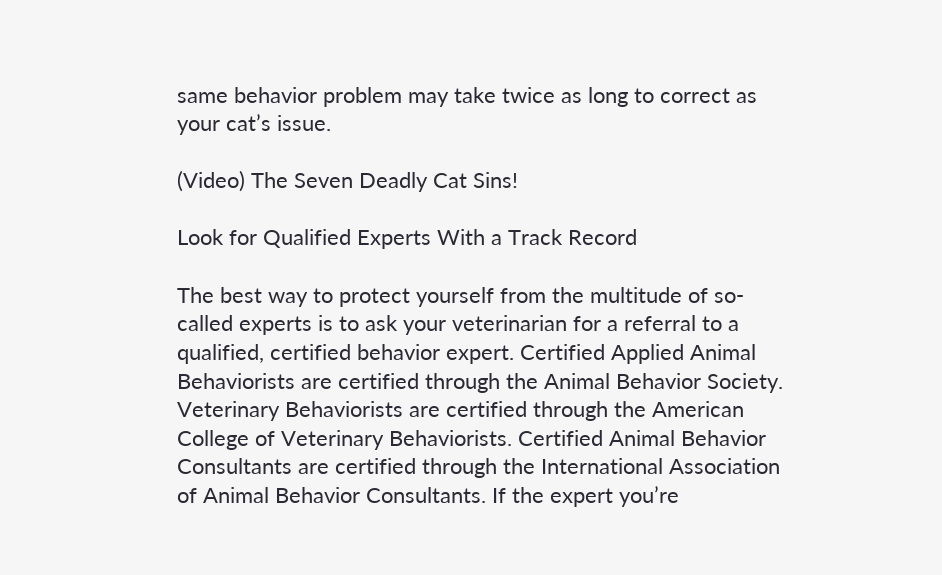same behavior problem may take twice as long to correct as your cat’s issue.

(Video) The Seven Deadly Cat Sins!

Look for Qualified Experts With a Track Record

The best way to protect yourself from the multitude of so-called experts is to ask your veterinarian for a referral to a qualified, certified behavior expert. Certified Applied Animal Behaviorists are certified through the Animal Behavior Society. Veterinary Behaviorists are certified through the American College of Veterinary Behaviorists. Certified Animal Behavior Consultants are certified through the International Association of Animal Behavior Consultants. If the expert you’re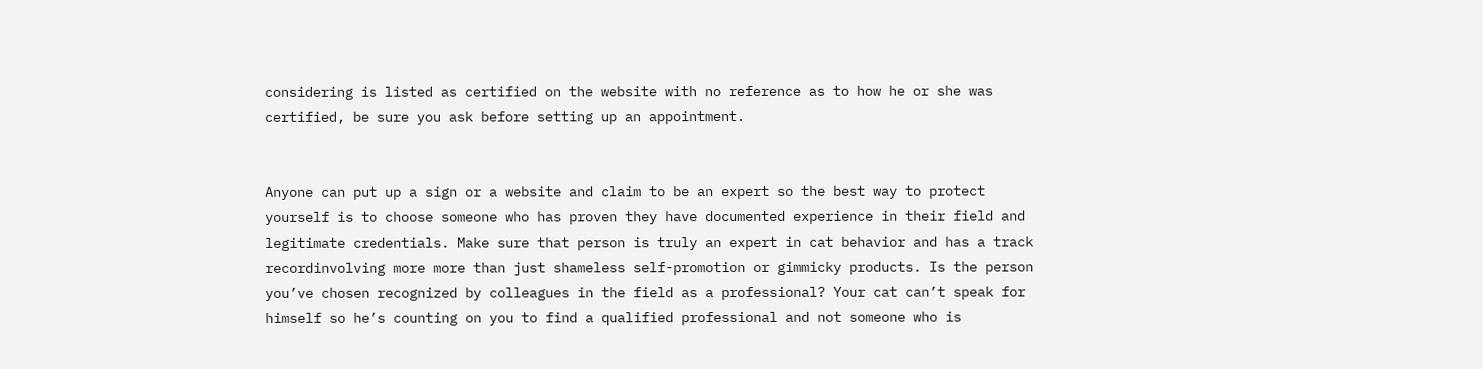considering is listed as certified on the website with no reference as to how he or she was certified, be sure you ask before setting up an appointment.


Anyone can put up a sign or a website and claim to be an expert so the best way to protect yourself is to choose someone who has proven they have documented experience in their field and legitimate credentials. Make sure that person is truly an expert in cat behavior and has a track recordinvolving more more than just shameless self-promotion or gimmicky products. Is the person you’ve chosen recognized by colleagues in the field as a professional? Your cat can’t speak for himself so he’s counting on you to find a qualified professional and not someone who is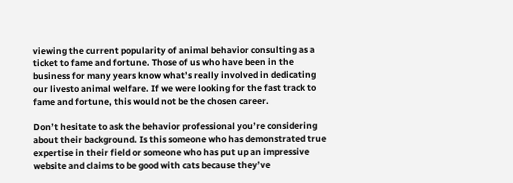viewing the current popularity of animal behavior consulting as a ticket to fame and fortune. Those of us who have been in the business for many years know what’s really involved in dedicating our livesto animal welfare. If we were looking for the fast track to fame and fortune, this would not be the chosen career.

Don’t hesitate to ask the behavior professional you’re considering about their background. Is this someone who has demonstrated true expertise in their field or someone who has put up an impressive website and claims to be good with cats because they’ve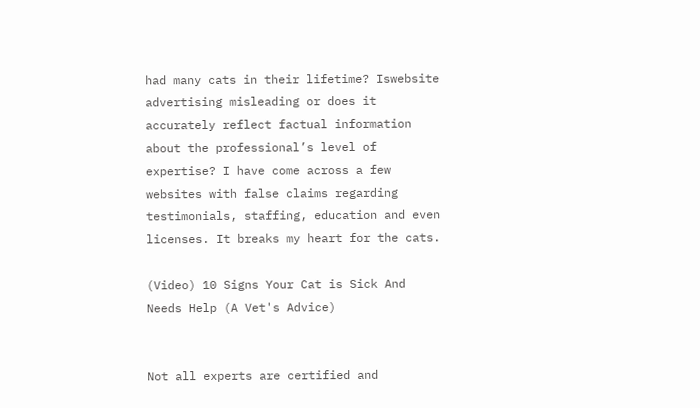had many cats in their lifetime? Iswebsite advertising misleading or does it accurately reflect factual information about the professional’s level of expertise? I have come across a few websites with false claims regarding testimonials, staffing, education and even licenses. It breaks my heart for the cats.

(Video) 10 Signs Your Cat is Sick And Needs Help (A Vet's Advice)


Not all experts are certified and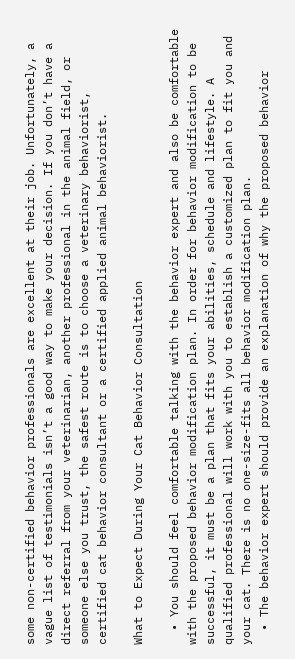some non-certified behavior professionals are excellent at their job. Unfortunately, a vague list of testimonials isn’t a good way to make your decision. If you don’t have a direct referral from your veterinarian, another professional in the animal field, or someone else you trust, the safest route is to choose a veterinary behaviorist, certified cat behavior consultant or a certified applied animal behaviorist.

What to Expect During Your Cat Behavior Consultation

  • You should feel comfortable talking with the behavior expert and also be comfortable with the proposed behavior modification plan. In order for behavior modification to be successful, it must be a plan that fits your abilities, schedule and lifestyle. A qualified professional will work with you to establish a customized plan to fit you and your cat. There is no one-size-fits all behavior modification plan.
  • The behavior expert should provide an explanation of why the proposed behavior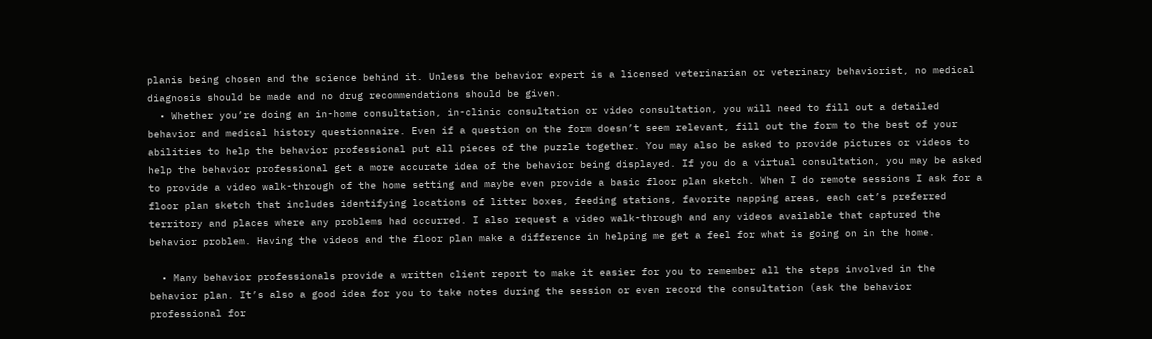planis being chosen and the science behind it. Unless the behavior expert is a licensed veterinarian or veterinary behaviorist, no medical diagnosis should be made and no drug recommendations should be given.
  • Whether you’re doing an in-home consultation, in-clinic consultation or video consultation, you will need to fill out a detailed behavior and medical history questionnaire. Even if a question on the form doesn’t seem relevant, fill out the form to the best of your abilities to help the behavior professional put all pieces of the puzzle together. You may also be asked to provide pictures or videos to help the behavior professional get a more accurate idea of the behavior being displayed. If you do a virtual consultation, you may be asked to provide a video walk-through of the home setting and maybe even provide a basic floor plan sketch. When I do remote sessions I ask for a floor plan sketch that includes identifying locations of litter boxes, feeding stations, favorite napping areas, each cat’s preferred territory and places where any problems had occurred. I also request a video walk-through and any videos available that captured the behavior problem. Having the videos and the floor plan make a difference in helping me get a feel for what is going on in the home.

  • Many behavior professionals provide a written client report to make it easier for you to remember all the steps involved in the behavior plan. It’s also a good idea for you to take notes during the session or even record the consultation (ask the behavior professional for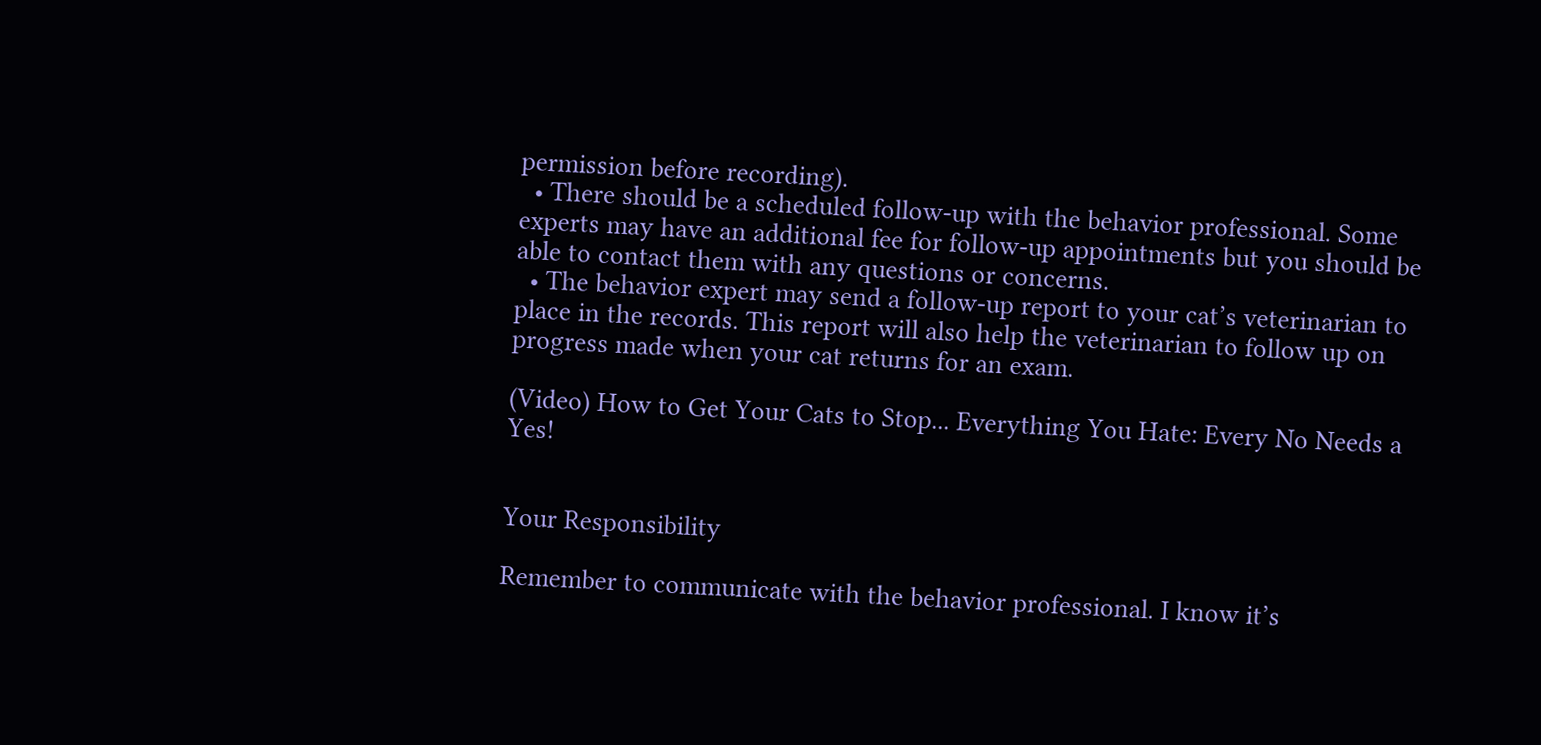permission before recording).
  • There should be a scheduled follow-up with the behavior professional. Some experts may have an additional fee for follow-up appointments but you should be able to contact them with any questions or concerns.
  • The behavior expert may send a follow-up report to your cat’s veterinarian to place in the records. This report will also help the veterinarian to follow up on progress made when your cat returns for an exam.

(Video) How to Get Your Cats to Stop... Everything You Hate: Every No Needs a Yes!


Your Responsibility

Remember to communicate with the behavior professional. I know it’s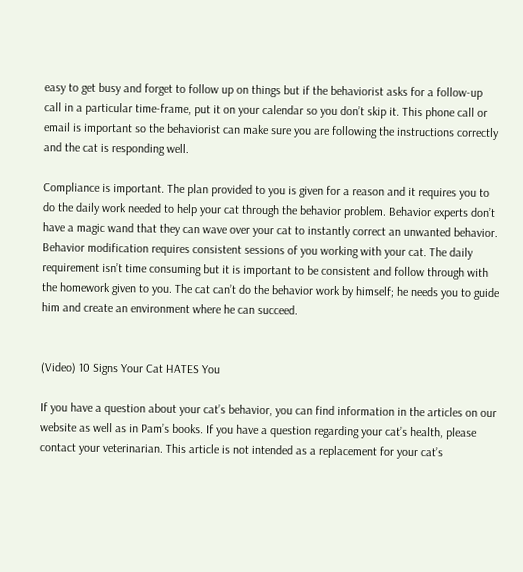easy to get busy and forget to follow up on things but if the behaviorist asks for a follow-up call in a particular time-frame, put it on your calendar so you don’t skip it. This phone call or email is important so the behaviorist can make sure you are following the instructions correctly and the cat is responding well.

Compliance is important. The plan provided to you is given for a reason and it requires you to do the daily work needed to help your cat through the behavior problem. Behavior experts don’t have a magic wand that they can wave over your cat to instantly correct an unwanted behavior. Behavior modification requires consistent sessions of you working with your cat. The daily requirement isn’t time consuming but it is important to be consistent and follow through with the homework given to you. The cat can’t do the behavior work by himself; he needs you to guide him and create an environment where he can succeed.


(Video) 10 Signs Your Cat HATES You

If you have a question about your cat’s behavior, you can find information in the articles on our website as well as in Pam’s books. If you have a question regarding your cat’s health, please contact your veterinarian. This article is not intended as a replacement for your cat’s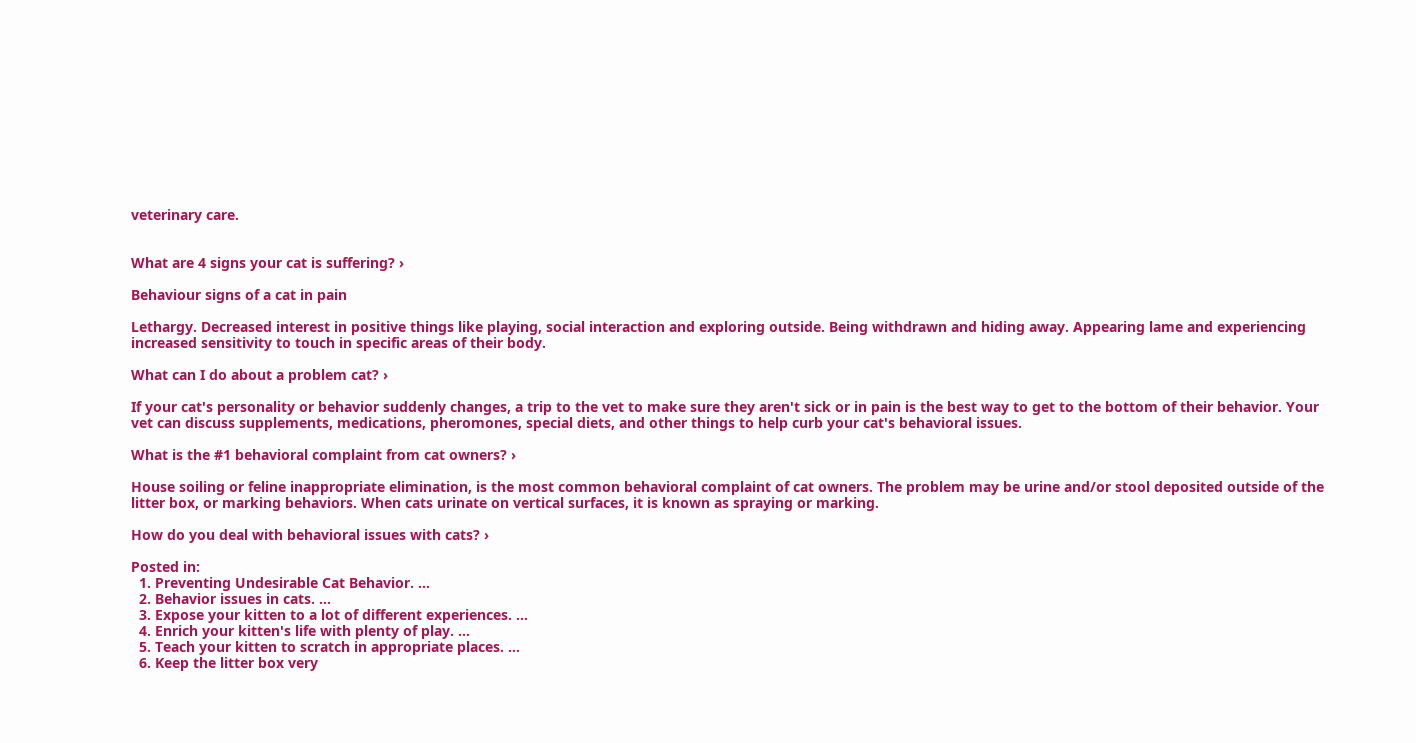veterinary care.


What are 4 signs your cat is suffering? ›

Behaviour signs of a cat in pain

Lethargy. Decreased interest in positive things like playing, social interaction and exploring outside. Being withdrawn and hiding away. Appearing lame and experiencing increased sensitivity to touch in specific areas of their body.

What can I do about a problem cat? ›

If your cat's personality or behavior suddenly changes, a trip to the vet to make sure they aren't sick or in pain is the best way to get to the bottom of their behavior. Your vet can discuss supplements, medications, pheromones, special diets, and other things to help curb your cat's behavioral issues.

What is the #1 behavioral complaint from cat owners? ›

House soiling or feline inappropriate elimination, is the most common behavioral complaint of cat owners. The problem may be urine and/or stool deposited outside of the litter box, or marking behaviors. When cats urinate on vertical surfaces, it is known as spraying or marking.

How do you deal with behavioral issues with cats? ›

Posted in:
  1. Preventing Undesirable Cat Behavior. ...
  2. Behavior issues in cats. ...
  3. Expose your kitten to a lot of different experiences. ...
  4. Enrich your kitten's life with plenty of play. ...
  5. Teach your kitten to scratch in appropriate places. ...
  6. Keep the litter box very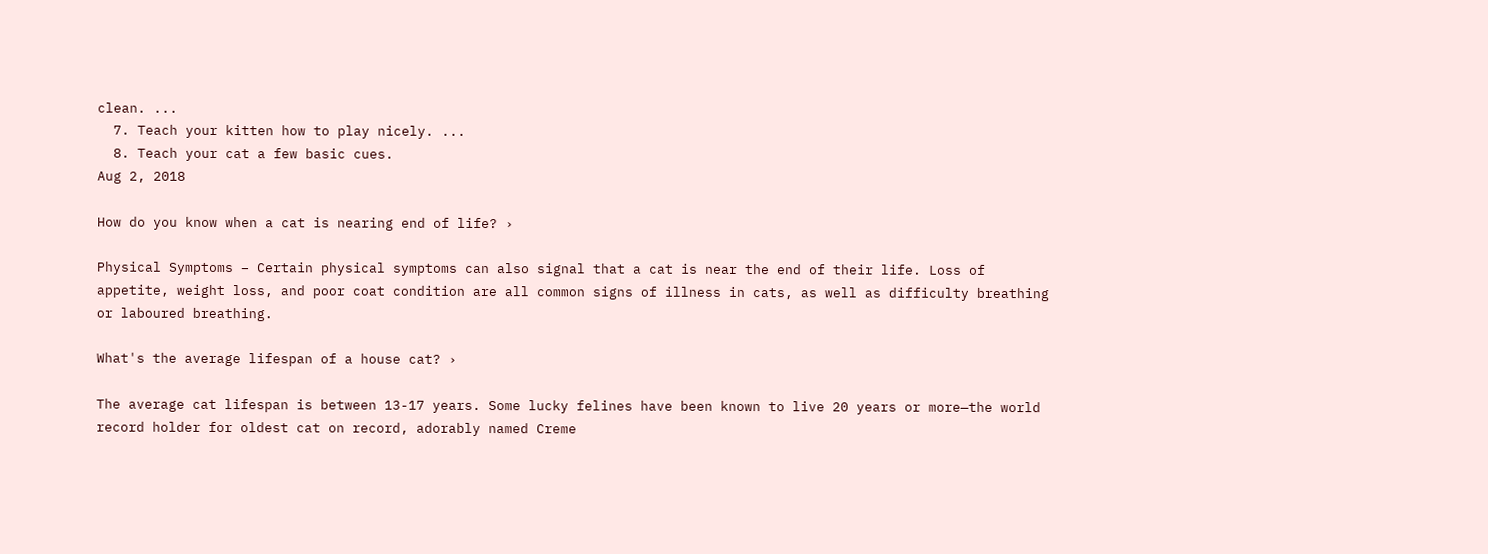clean. ...
  7. Teach your kitten how to play nicely. ...
  8. Teach your cat a few basic cues.
Aug 2, 2018

How do you know when a cat is nearing end of life? ›

Physical Symptoms – Certain physical symptoms can also signal that a cat is near the end of their life. Loss of appetite, weight loss, and poor coat condition are all common signs of illness in cats, as well as difficulty breathing or laboured breathing.

What's the average lifespan of a house cat? ›

The average cat lifespan is between 13-17 years. Some lucky felines have been known to live 20 years or more—the world record holder for oldest cat on record, adorably named Creme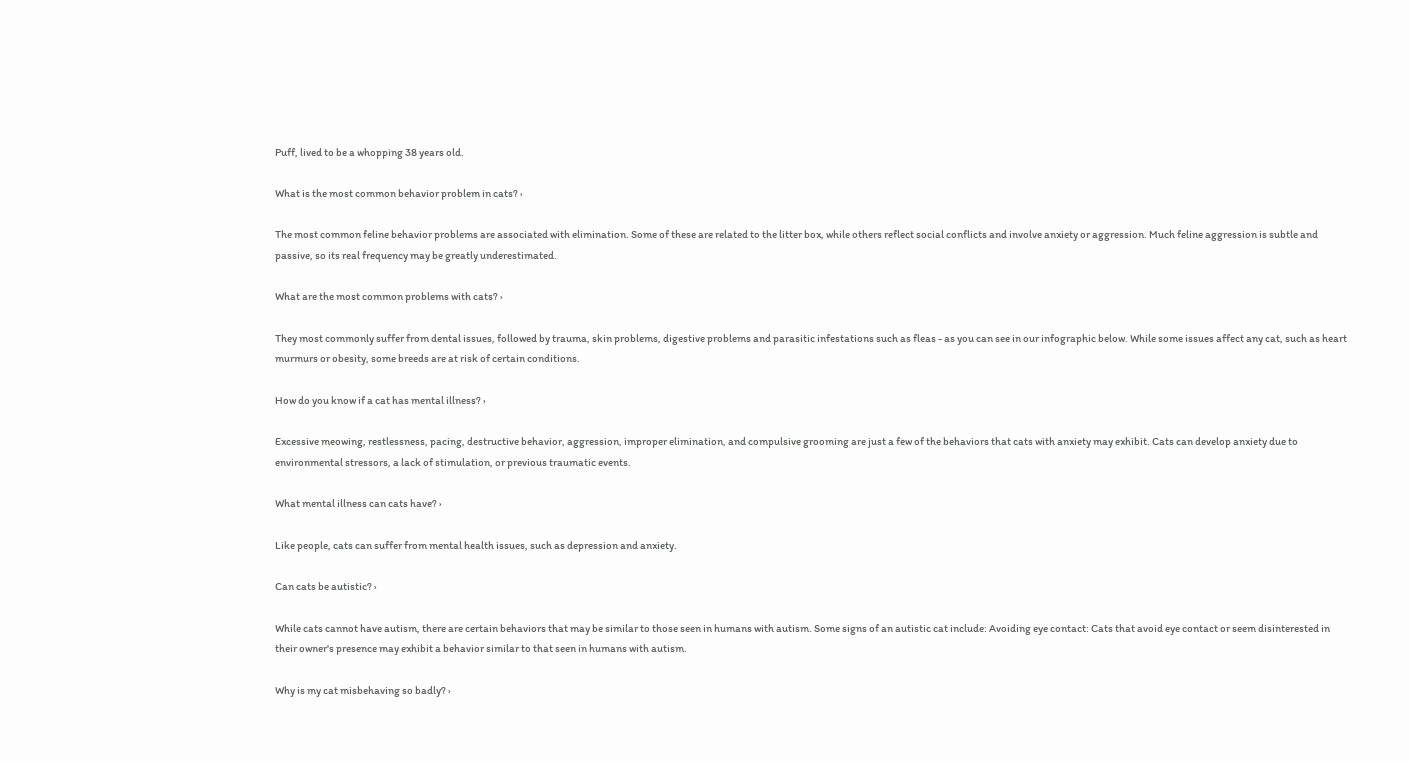Puff, lived to be a whopping 38 years old.

What is the most common behavior problem in cats? ›

The most common feline behavior problems are associated with elimination. Some of these are related to the litter box, while others reflect social conflicts and involve anxiety or aggression. Much feline aggression is subtle and passive, so its real frequency may be greatly underestimated.

What are the most common problems with cats? ›

They most commonly suffer from dental issues, followed by trauma, skin problems, digestive problems and parasitic infestations such as fleas - as you can see in our infographic below. While some issues affect any cat, such as heart murmurs or obesity, some breeds are at risk of certain conditions.

How do you know if a cat has mental illness? ›

Excessive meowing, restlessness, pacing, destructive behavior, aggression, improper elimination, and compulsive grooming are just a few of the behaviors that cats with anxiety may exhibit. Cats can develop anxiety due to environmental stressors, a lack of stimulation, or previous traumatic events.

What mental illness can cats have? ›

Like people, cats can suffer from mental health issues, such as depression and anxiety.

Can cats be autistic? ›

While cats cannot have autism, there are certain behaviors that may be similar to those seen in humans with autism. Some signs of an autistic cat include: Avoiding eye contact: Cats that avoid eye contact or seem disinterested in their owner's presence may exhibit a behavior similar to that seen in humans with autism.

Why is my cat misbehaving so badly? ›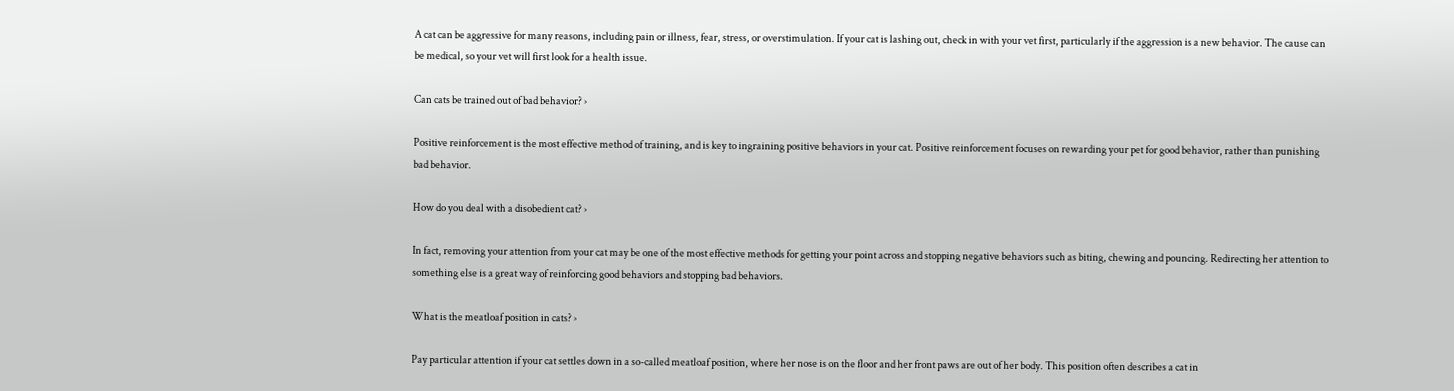A cat can be aggressive for many reasons, including pain or illness, fear, stress, or overstimulation. If your cat is lashing out, check in with your vet first, particularly if the aggression is a new behavior. The cause can be medical, so your vet will first look for a health issue.

Can cats be trained out of bad behavior? ›

Positive reinforcement is the most effective method of training, and is key to ingraining positive behaviors in your cat. Positive reinforcement focuses on rewarding your pet for good behavior, rather than punishing bad behavior.

How do you deal with a disobedient cat? ›

In fact, removing your attention from your cat may be one of the most effective methods for getting your point across and stopping negative behaviors such as biting, chewing and pouncing. Redirecting her attention to something else is a great way of reinforcing good behaviors and stopping bad behaviors.

What is the meatloaf position in cats? ›

Pay particular attention if your cat settles down in a so-called meatloaf position, where her nose is on the floor and her front paws are out of her body. This position often describes a cat in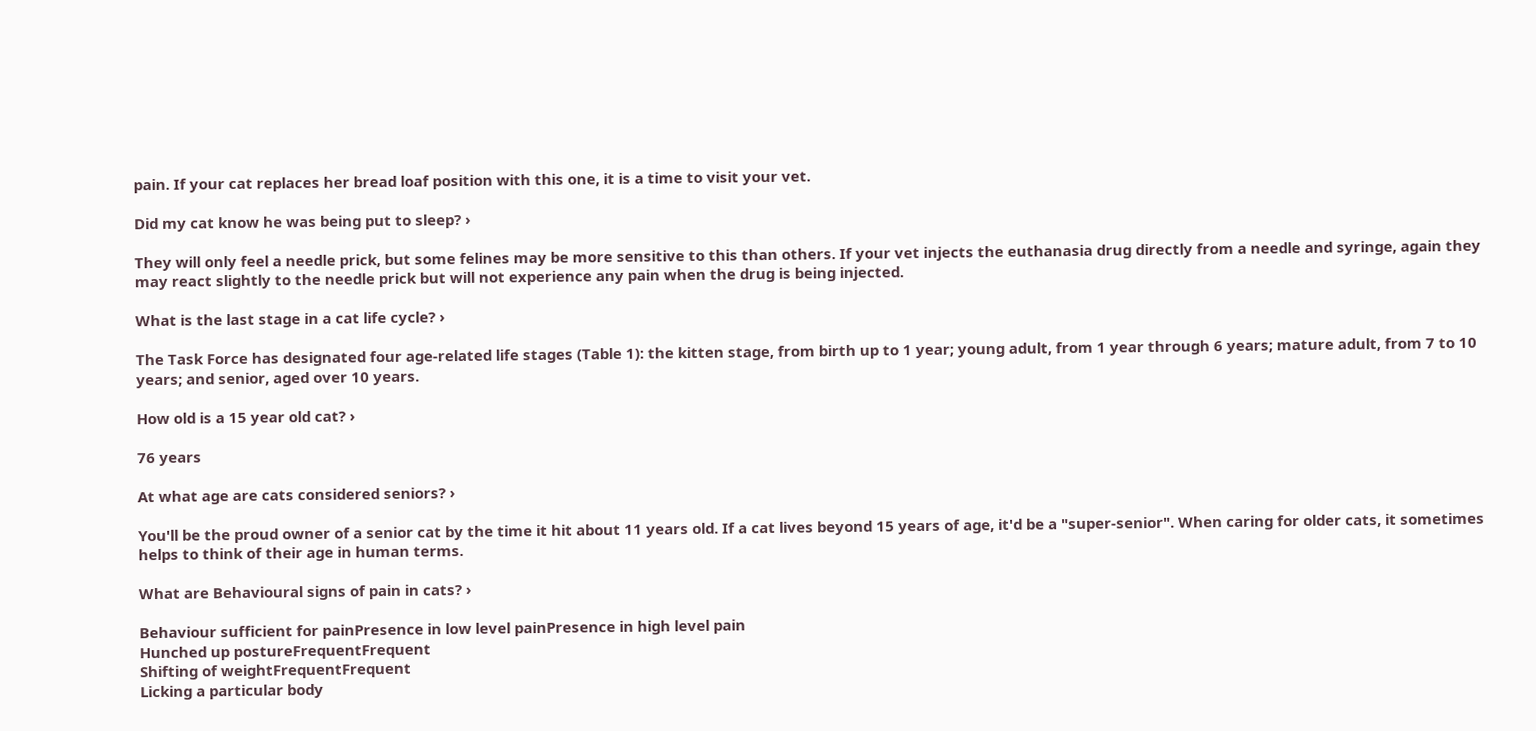pain. If your cat replaces her bread loaf position with this one, it is a time to visit your vet.

Did my cat know he was being put to sleep? ›

They will only feel a needle prick, but some felines may be more sensitive to this than others. If your vet injects the euthanasia drug directly from a needle and syringe, again they may react slightly to the needle prick but will not experience any pain when the drug is being injected.

What is the last stage in a cat life cycle? ›

The Task Force has designated four age-related life stages (Table 1): the kitten stage, from birth up to 1 year; young adult, from 1 year through 6 years; mature adult, from 7 to 10 years; and senior, aged over 10 years.

How old is a 15 year old cat? ›

76 years

At what age are cats considered seniors? ›

You'll be the proud owner of a senior cat by the time it hit about 11 years old. If a cat lives beyond 15 years of age, it'd be a "super-senior". When caring for older cats, it sometimes helps to think of their age in human terms.

What are Behavioural signs of pain in cats? ›

Behaviour sufficient for painPresence in low level painPresence in high level pain
Hunched up postureFrequentFrequent
Shifting of weightFrequentFrequent
Licking a particular body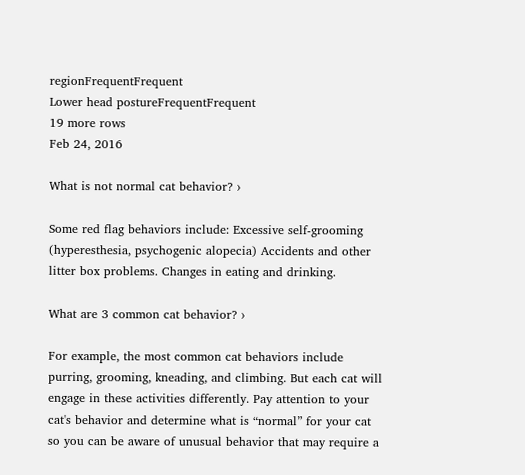regionFrequentFrequent
Lower head postureFrequentFrequent
19 more rows
Feb 24, 2016

What is not normal cat behavior? ›

Some red flag behaviors include: Excessive self-grooming (hyperesthesia, psychogenic alopecia) Accidents and other litter box problems. Changes in eating and drinking.

What are 3 common cat behavior? ›

For example, the most common cat behaviors include purring, grooming, kneading, and climbing. But each cat will engage in these activities differently. Pay attention to your cat's behavior and determine what is “normal” for your cat so you can be aware of unusual behavior that may require a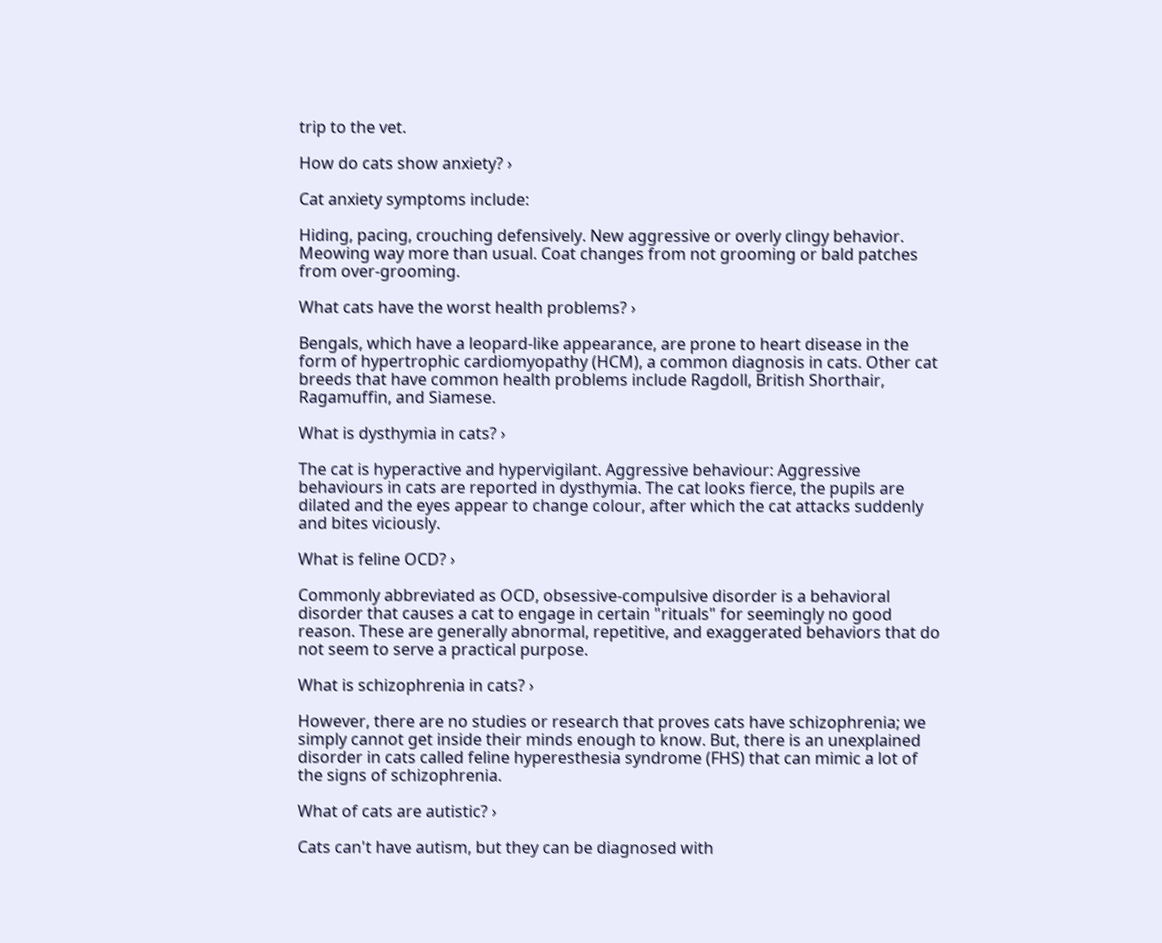trip to the vet.

How do cats show anxiety? ›

Cat anxiety symptoms include:

Hiding, pacing, crouching defensively. New aggressive or overly clingy behavior. Meowing way more than usual. Coat changes from not grooming or bald patches from over-grooming.

What cats have the worst health problems? ›

Bengals, which have a leopard-like appearance, are prone to heart disease in the form of hypertrophic cardiomyopathy (HCM), a common diagnosis in cats. Other cat breeds that have common health problems include Ragdoll, British Shorthair, Ragamuffin, and Siamese.

What is dysthymia in cats? ›

The cat is hyperactive and hypervigilant. Aggressive behaviour: Aggressive behaviours in cats are reported in dysthymia. The cat looks fierce, the pupils are dilated and the eyes appear to change colour, after which the cat attacks suddenly and bites viciously.

What is feline OCD? ›

Commonly abbreviated as OCD, obsessive-compulsive disorder is a behavioral disorder that causes a cat to engage in certain "rituals" for seemingly no good reason. These are generally abnormal, repetitive, and exaggerated behaviors that do not seem to serve a practical purpose.

What is schizophrenia in cats? ›

However, there are no studies or research that proves cats have schizophrenia; we simply cannot get inside their minds enough to know. But, there is an unexplained disorder in cats called feline hyperesthesia syndrome (FHS) that can mimic a lot of the signs of schizophrenia.

What of cats are autistic? ›

Cats can't have autism, but they can be diagnosed with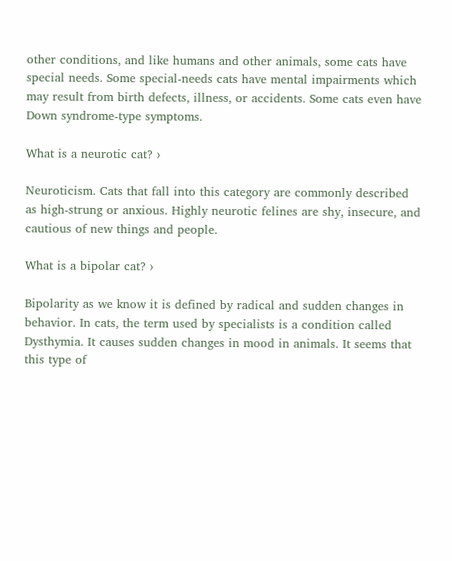other conditions, and like humans and other animals, some cats have special needs. Some special-needs cats have mental impairments which may result from birth defects, illness, or accidents. Some cats even have Down syndrome-type symptoms.

What is a neurotic cat? ›

Neuroticism. Cats that fall into this category are commonly described as high-strung or anxious. Highly neurotic felines are shy, insecure, and cautious of new things and people.

What is a bipolar cat? ›

Bipolarity as we know it is defined by radical and sudden changes in behavior. In cats, the term used by specialists is a condition called Dysthymia. It causes sudden changes in mood in animals. It seems that this type of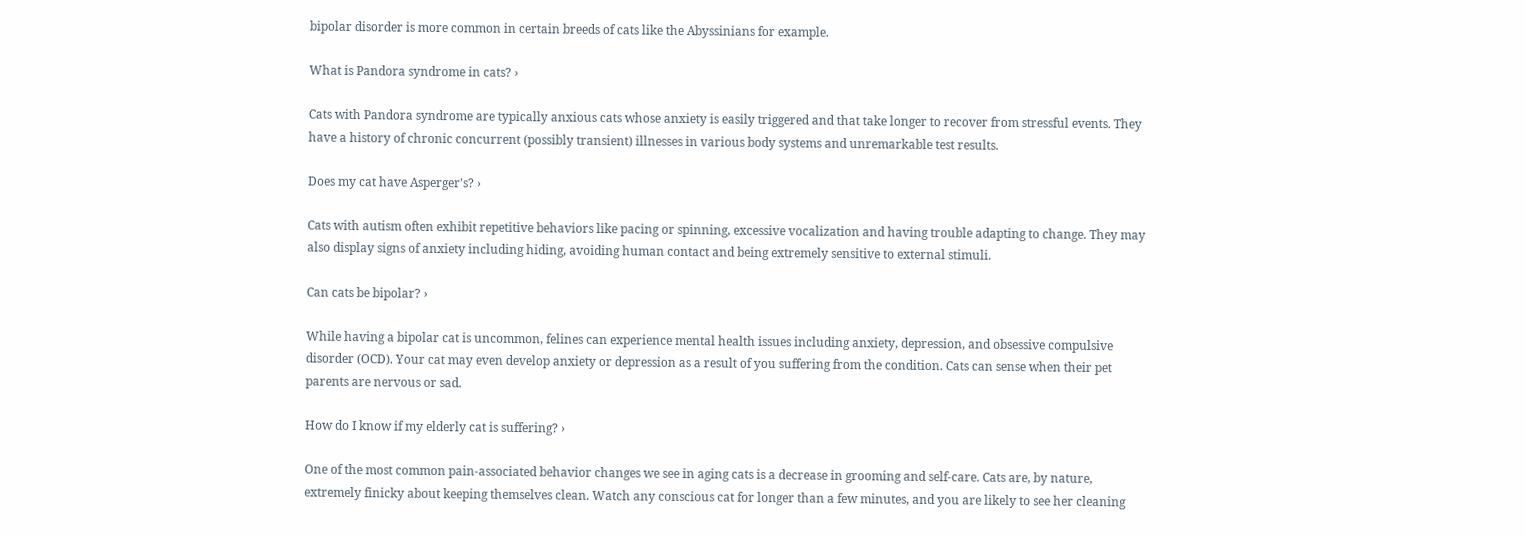bipolar disorder is more common in certain breeds of cats like the Abyssinians for example.

What is Pandora syndrome in cats? ›

Cats with Pandora syndrome are typically anxious cats whose anxiety is easily triggered and that take longer to recover from stressful events. They have a history of chronic concurrent (possibly transient) illnesses in various body systems and unremarkable test results.

Does my cat have Asperger's? ›

Cats with autism often exhibit repetitive behaviors like pacing or spinning, excessive vocalization and having trouble adapting to change. They may also display signs of anxiety including hiding, avoiding human contact and being extremely sensitive to external stimuli.

Can cats be bipolar? ›

While having a bipolar cat is uncommon, felines can experience mental health issues including anxiety, depression, and obsessive compulsive disorder (OCD). Your cat may even develop anxiety or depression as a result of you suffering from the condition. Cats can sense when their pet parents are nervous or sad.

How do I know if my elderly cat is suffering? ›

One of the most common pain-associated behavior changes we see in aging cats is a decrease in grooming and self-care. Cats are, by nature, extremely finicky about keeping themselves clean. Watch any conscious cat for longer than a few minutes, and you are likely to see her cleaning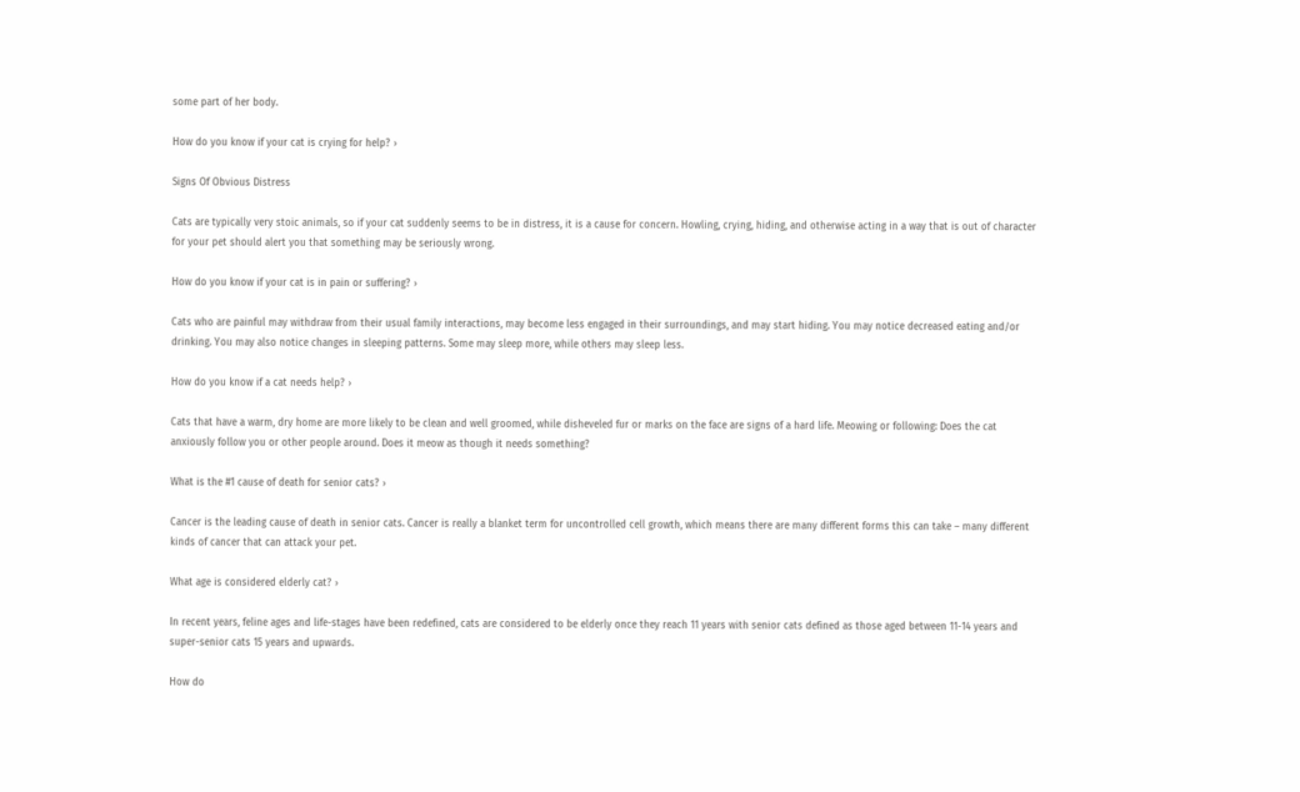some part of her body.

How do you know if your cat is crying for help? ›

Signs Of Obvious Distress

Cats are typically very stoic animals, so if your cat suddenly seems to be in distress, it is a cause for concern. Howling, crying, hiding, and otherwise acting in a way that is out of character for your pet should alert you that something may be seriously wrong.

How do you know if your cat is in pain or suffering? ›

Cats who are painful may withdraw from their usual family interactions, may become less engaged in their surroundings, and may start hiding. You may notice decreased eating and/or drinking. You may also notice changes in sleeping patterns. Some may sleep more, while others may sleep less.

How do you know if a cat needs help? ›

Cats that have a warm, dry home are more likely to be clean and well groomed, while disheveled fur or marks on the face are signs of a hard life. Meowing or following: Does the cat anxiously follow you or other people around. Does it meow as though it needs something?

What is the #1 cause of death for senior cats? ›

Cancer is the leading cause of death in senior cats. Cancer is really a blanket term for uncontrolled cell growth, which means there are many different forms this can take – many different kinds of cancer that can attack your pet.

What age is considered elderly cat? ›

In recent years, feline ages and life-stages have been redefined, cats are considered to be elderly once they reach 11 years with senior cats defined as those aged between 11-14 years and super-senior cats 15 years and upwards.

How do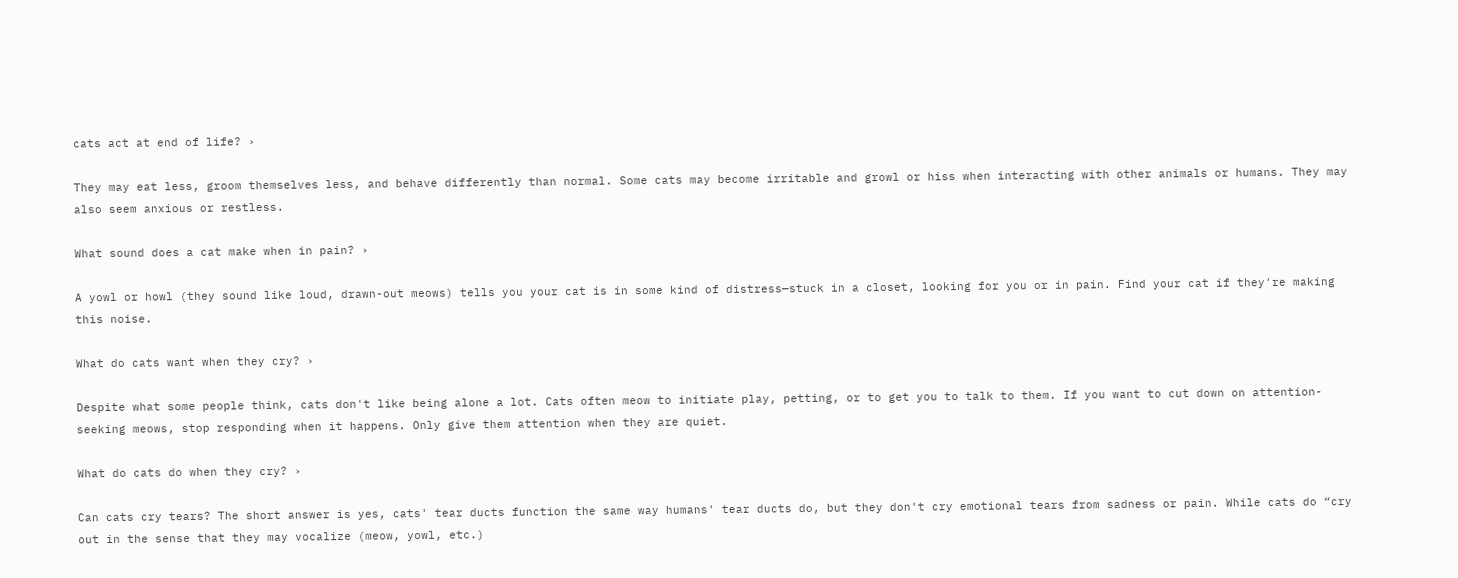cats act at end of life? ›

They may eat less, groom themselves less, and behave differently than normal. Some cats may become irritable and growl or hiss when interacting with other animals or humans. They may also seem anxious or restless.

What sound does a cat make when in pain? ›

A yowl or howl (they sound like loud, drawn-out meows) tells you your cat is in some kind of distress—stuck in a closet, looking for you or in pain. Find your cat if they're making this noise.

What do cats want when they cry? ›

Despite what some people think, cats don't like being alone a lot. Cats often meow to initiate play, petting, or to get you to talk to them. If you want to cut down on attention-seeking meows, stop responding when it happens. Only give them attention when they are quiet.

What do cats do when they cry? ›

Can cats cry tears? The short answer is yes, cats' tear ducts function the same way humans' tear ducts do, but they don't cry emotional tears from sadness or pain. While cats do “cry out in the sense that they may vocalize (meow, yowl, etc.)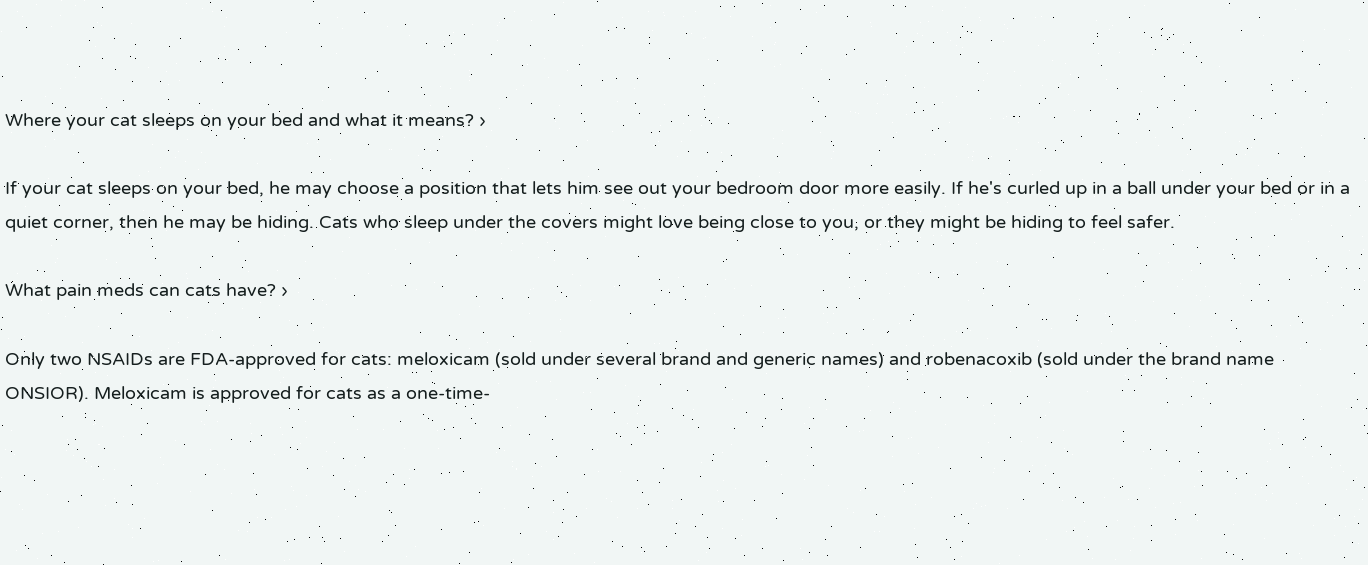Where your cat sleeps on your bed and what it means? ›

If your cat sleeps on your bed, he may choose a position that lets him see out your bedroom door more easily. If he's curled up in a ball under your bed or in a quiet corner, then he may be hiding. Cats who sleep under the covers might love being close to you, or they might be hiding to feel safer.

What pain meds can cats have? ›

Only two NSAIDs are FDA-approved for cats: meloxicam (sold under several brand and generic names) and robenacoxib (sold under the brand name ONSIOR). Meloxicam is approved for cats as a one-time-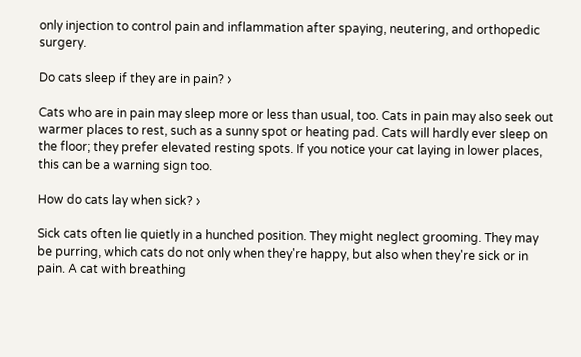only injection to control pain and inflammation after spaying, neutering, and orthopedic surgery.

Do cats sleep if they are in pain? ›

Cats who are in pain may sleep more or less than usual, too. Cats in pain may also seek out warmer places to rest, such as a sunny spot or heating pad. Cats will hardly ever sleep on the floor; they prefer elevated resting spots. If you notice your cat laying in lower places, this can be a warning sign too.

How do cats lay when sick? ›

Sick cats often lie quietly in a hunched position. They might neglect grooming. They may be purring, which cats do not only when they're happy, but also when they're sick or in pain. A cat with breathing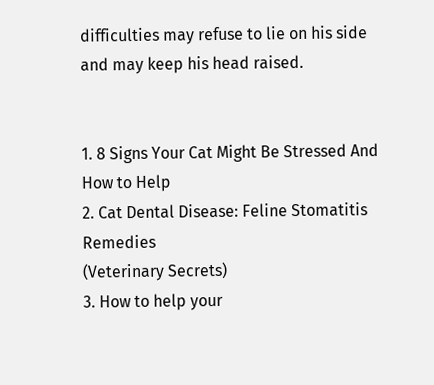difficulties may refuse to lie on his side and may keep his head raised.


1. 8 Signs Your Cat Might Be Stressed And How to Help
2. Cat Dental Disease: Feline Stomatitis Remedies
(Veterinary Secrets)
3. How to help your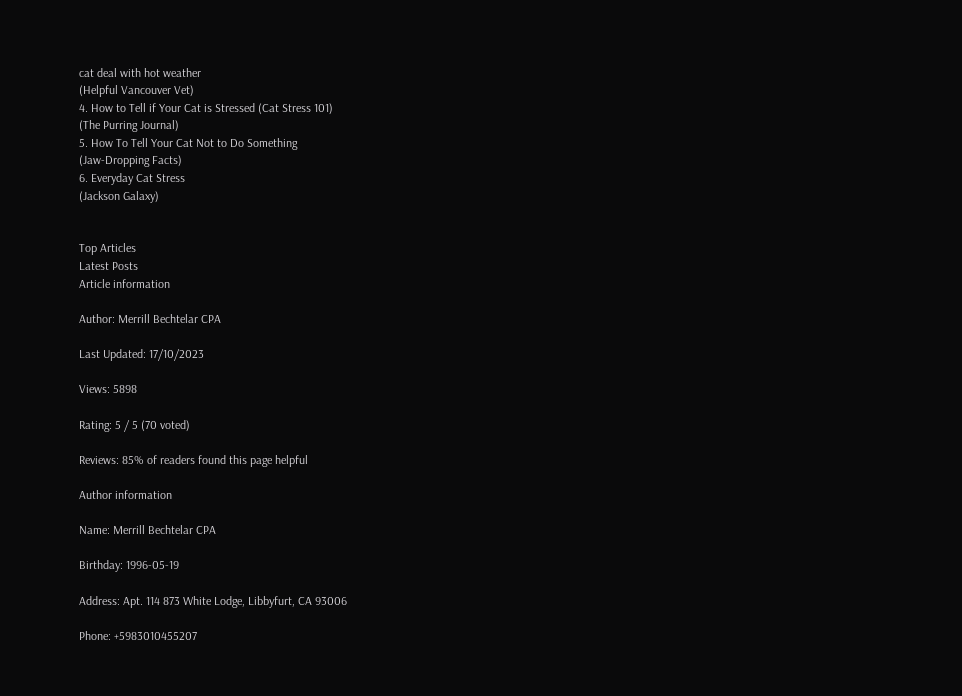cat deal with hot weather
(Helpful Vancouver Vet)
4. How to Tell if Your Cat is Stressed (Cat Stress 101)
(The Purring Journal)
5. How To Tell Your Cat Not to Do Something
(Jaw-Dropping Facts)
6. Everyday Cat Stress
(Jackson Galaxy)


Top Articles
Latest Posts
Article information

Author: Merrill Bechtelar CPA

Last Updated: 17/10/2023

Views: 5898

Rating: 5 / 5 (70 voted)

Reviews: 85% of readers found this page helpful

Author information

Name: Merrill Bechtelar CPA

Birthday: 1996-05-19

Address: Apt. 114 873 White Lodge, Libbyfurt, CA 93006

Phone: +5983010455207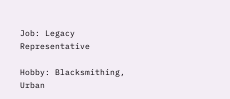Job: Legacy Representative

Hobby: Blacksmithing, Urban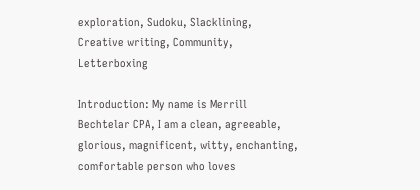exploration, Sudoku, Slacklining, Creative writing, Community, Letterboxing

Introduction: My name is Merrill Bechtelar CPA, I am a clean, agreeable, glorious, magnificent, witty, enchanting, comfortable person who loves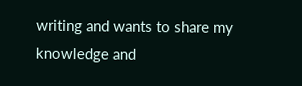writing and wants to share my knowledge and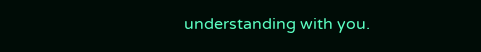understanding with you.